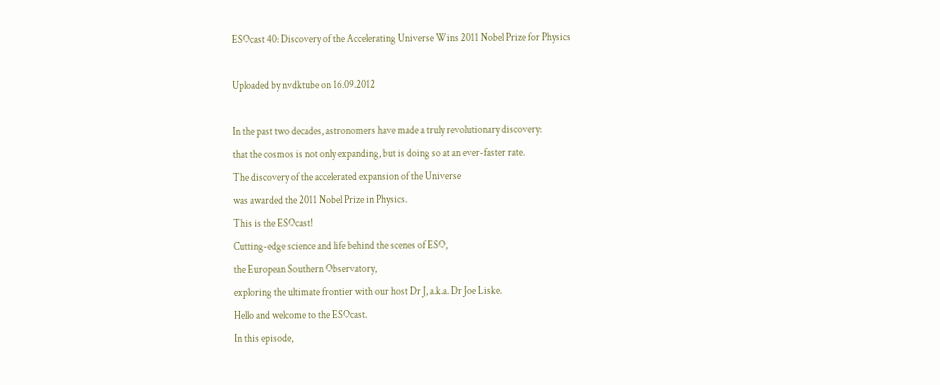ESOcast 40: Discovery of the Accelerating Universe Wins 2011 Nobel Prize for Physics

Uploaded by nvdktube on 16.09.2012

In the past two decades, astronomers have made a truly revolutionary discovery:
that the cosmos is not only expanding, but is doing so at an ever-faster rate.
The discovery of the accelerated expansion of the Universe
was awarded the 2011 Nobel Prize in Physics.
This is the ESOcast!
Cutting-edge science and life behind the scenes of ESO,
the European Southern Observatory,
exploring the ultimate frontier with our host Dr J, a.k.a. Dr Joe Liske.
Hello and welcome to the ESOcast.
In this episode,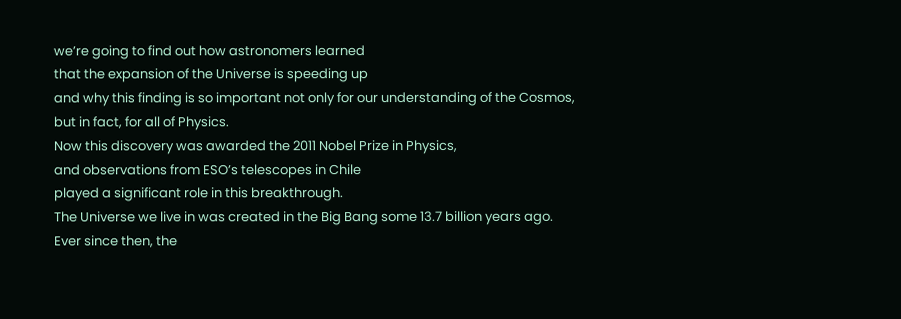we’re going to find out how astronomers learned
that the expansion of the Universe is speeding up
and why this finding is so important not only for our understanding of the Cosmos,
but in fact, for all of Physics.
Now this discovery was awarded the 2011 Nobel Prize in Physics,
and observations from ESO’s telescopes in Chile
played a significant role in this breakthrough.
The Universe we live in was created in the Big Bang some 13.7 billion years ago.
Ever since then, the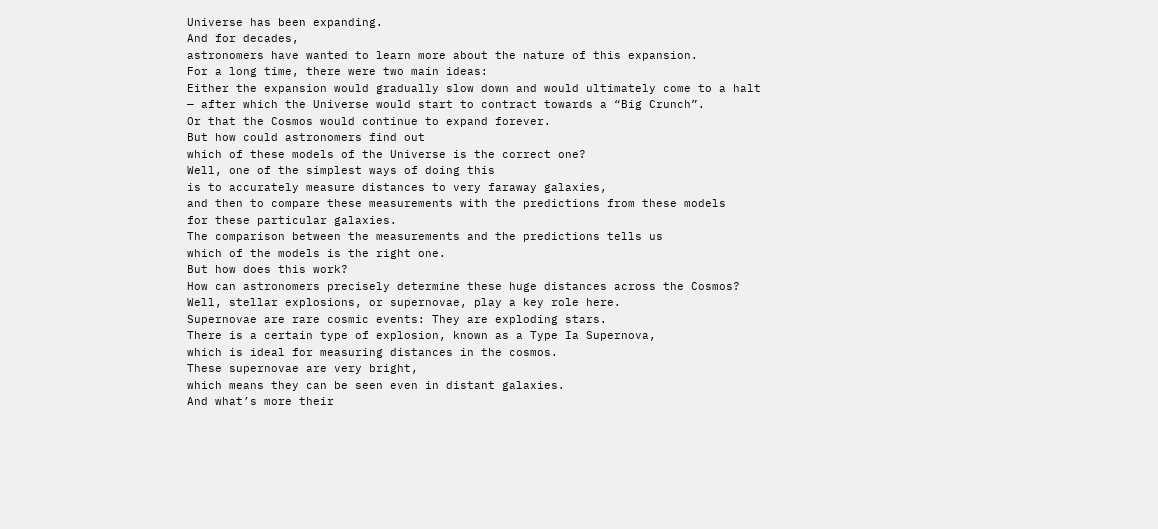Universe has been expanding.
And for decades,
astronomers have wanted to learn more about the nature of this expansion.
For a long time, there were two main ideas:
Either the expansion would gradually slow down and would ultimately come to a halt
— after which the Universe would start to contract towards a “Big Crunch”.
Or that the Cosmos would continue to expand forever.
But how could astronomers find out
which of these models of the Universe is the correct one?
Well, one of the simplest ways of doing this
is to accurately measure distances to very faraway galaxies,
and then to compare these measurements with the predictions from these models
for these particular galaxies.
The comparison between the measurements and the predictions tells us
which of the models is the right one.
But how does this work?
How can astronomers precisely determine these huge distances across the Cosmos?
Well, stellar explosions, or supernovae, play a key role here.
Supernovae are rare cosmic events: They are exploding stars.
There is a certain type of explosion, known as a Type Ia Supernova,
which is ideal for measuring distances in the cosmos.
These supernovae are very bright,
which means they can be seen even in distant galaxies.
And what’s more their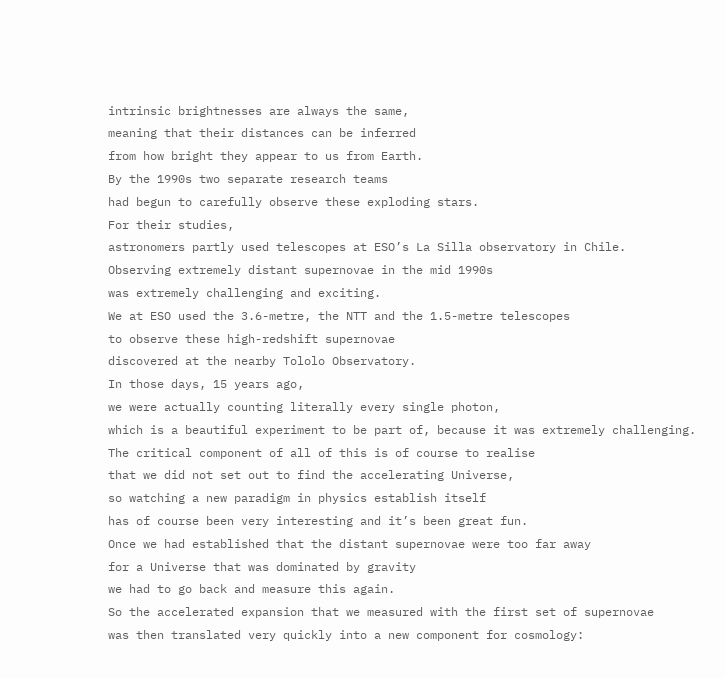intrinsic brightnesses are always the same,
meaning that their distances can be inferred
from how bright they appear to us from Earth.
By the 1990s two separate research teams
had begun to carefully observe these exploding stars.
For their studies,
astronomers partly used telescopes at ESO’s La Silla observatory in Chile.
Observing extremely distant supernovae in the mid 1990s
was extremely challenging and exciting.
We at ESO used the 3.6-metre, the NTT and the 1.5-metre telescopes
to observe these high-redshift supernovae
discovered at the nearby Tololo Observatory.
In those days, 15 years ago,
we were actually counting literally every single photon,
which is a beautiful experiment to be part of, because it was extremely challenging.
The critical component of all of this is of course to realise
that we did not set out to find the accelerating Universe,
so watching a new paradigm in physics establish itself
has of course been very interesting and it’s been great fun.
Once we had established that the distant supernovae were too far away
for a Universe that was dominated by gravity
we had to go back and measure this again.
So the accelerated expansion that we measured with the first set of supernovae
was then translated very quickly into a new component for cosmology: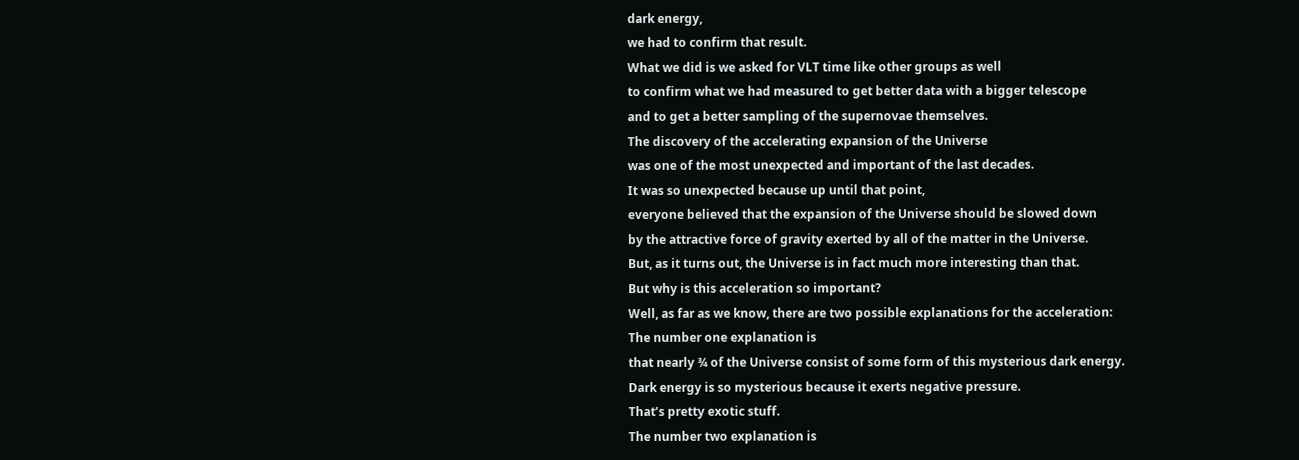dark energy,
we had to confirm that result.
What we did is we asked for VLT time like other groups as well
to confirm what we had measured to get better data with a bigger telescope
and to get a better sampling of the supernovae themselves.
The discovery of the accelerating expansion of the Universe
was one of the most unexpected and important of the last decades.
It was so unexpected because up until that point,
everyone believed that the expansion of the Universe should be slowed down
by the attractive force of gravity exerted by all of the matter in the Universe.
But, as it turns out, the Universe is in fact much more interesting than that.
But why is this acceleration so important?
Well, as far as we know, there are two possible explanations for the acceleration:
The number one explanation is
that nearly ¾ of the Universe consist of some form of this mysterious dark energy.
Dark energy is so mysterious because it exerts negative pressure.
That’s pretty exotic stuff.
The number two explanation is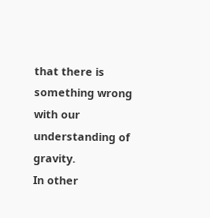that there is something wrong with our understanding of gravity.
In other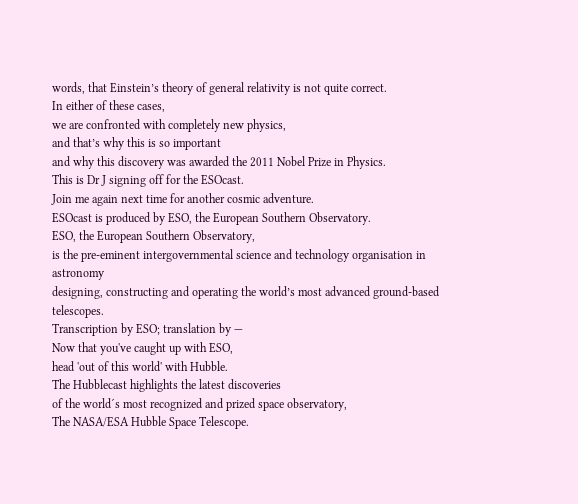words, that Einstein’s theory of general relativity is not quite correct.
In either of these cases,
we are confronted with completely new physics,
and that’s why this is so important
and why this discovery was awarded the 2011 Nobel Prize in Physics.
This is Dr J signing off for the ESOcast.
Join me again next time for another cosmic adventure.
ESOcast is produced by ESO, the European Southern Observatory.
ESO, the European Southern Observatory,
is the pre-eminent intergovernmental science and technology organisation in astronomy
designing, constructing and operating the world’s most advanced ground-based telescopes.
Transcription by ESO; translation by —
Now that you've caught up with ESO,
head 'out of this world' with Hubble.
The Hubblecast highlights the latest discoveries
of the world´s most recognized and prized space observatory,
The NASA/ESA Hubble Space Telescope.